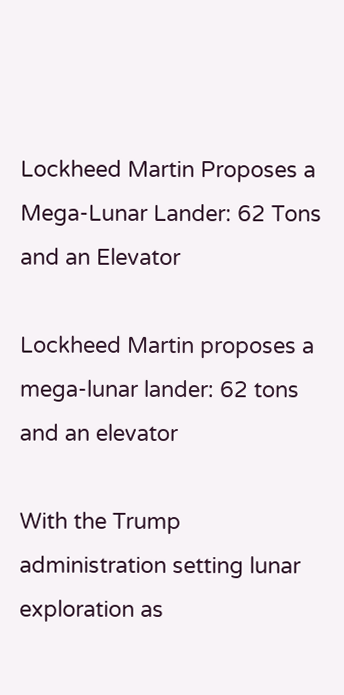Lockheed Martin Proposes a Mega-Lunar Lander: 62 Tons and an Elevator

Lockheed Martin proposes a mega-lunar lander: 62 tons and an elevator

With the Trump administration setting lunar exploration as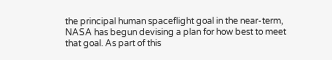the principal human spaceflight goal in the near-term, NASA has begun devising a plan for how best to meet that goal. As part of this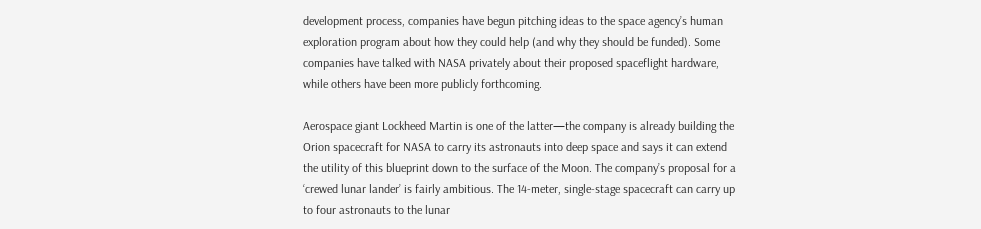development process, companies have begun pitching ideas to the space agency’s human exploration program about how they could help (and why they should be funded). Some companies have talked with NASA privately about their proposed spaceflight hardware, while others have been more publicly forthcoming.

Aerospace giant Lockheed Martin is one of the latter—the company is already building the Orion spacecraft for NASA to carry its astronauts into deep space and says it can extend the utility of this blueprint down to the surface of the Moon. The company’s proposal for a ‘crewed lunar lander’ is fairly ambitious. The 14-meter, single-stage spacecraft can carry up to four astronauts to the lunar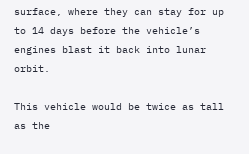surface, where they can stay for up to 14 days before the vehicle’s engines blast it back into lunar orbit.

This vehicle would be twice as tall as the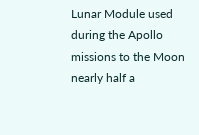Lunar Module used during the Apollo missions to the Moon nearly half a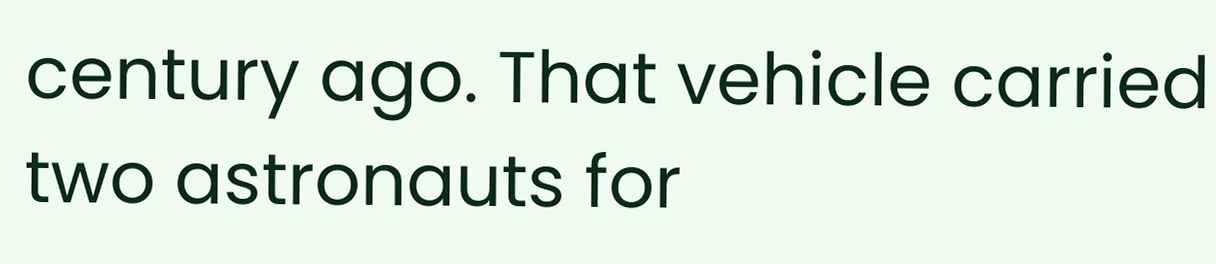century ago. That vehicle carried two astronauts for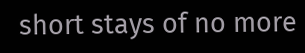short stays of no more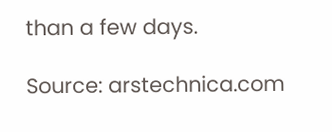than a few days.

Source: arstechnica.com